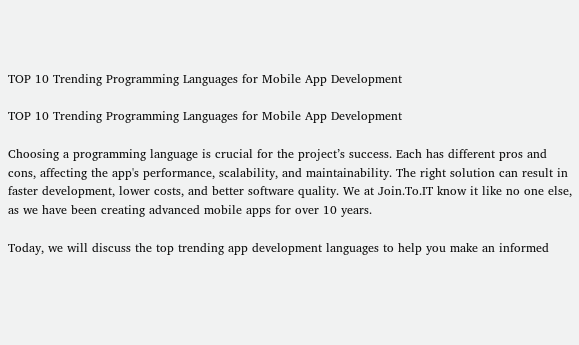TOP 10 Trending Programming Languages for Mobile App Development

TOP 10 Trending Programming Languages for Mobile App Development

Choosing a programming language is crucial for the project’s success. Each has different pros and cons, affecting the app's performance, scalability, and maintainability. The right solution can result in faster development, lower costs, and better software quality. We at Join.To.IT know it like no one else, as we have been creating advanced mobile apps for over 10 years.

Today, we will discuss the top trending app development languages to help you make an informed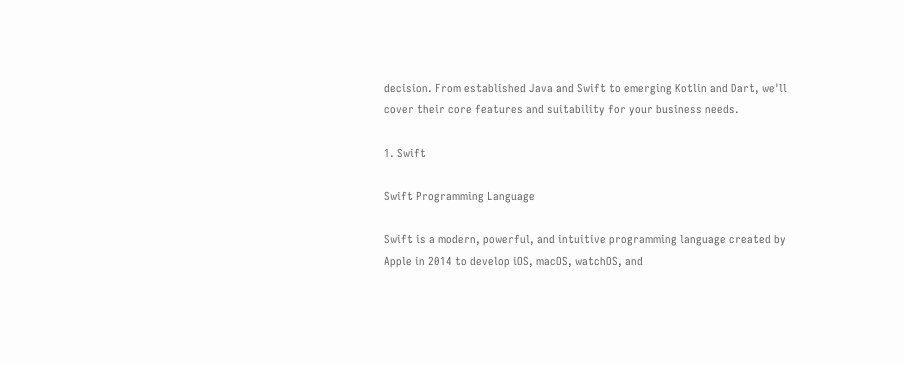decision. From established Java and Swift to emerging Kotlin and Dart, we'll cover their core features and suitability for your business needs.

1. Swift

Swift Programming Language

Swift is a modern, powerful, and intuitive programming language created by Apple in 2014 to develop iOS, macOS, watchOS, and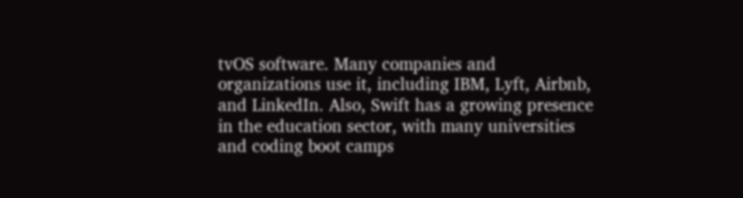tvOS software. Many companies and organizations use it, including IBM, Lyft, Airbnb, and LinkedIn. Also, Swift has a growing presence in the education sector, with many universities and coding boot camps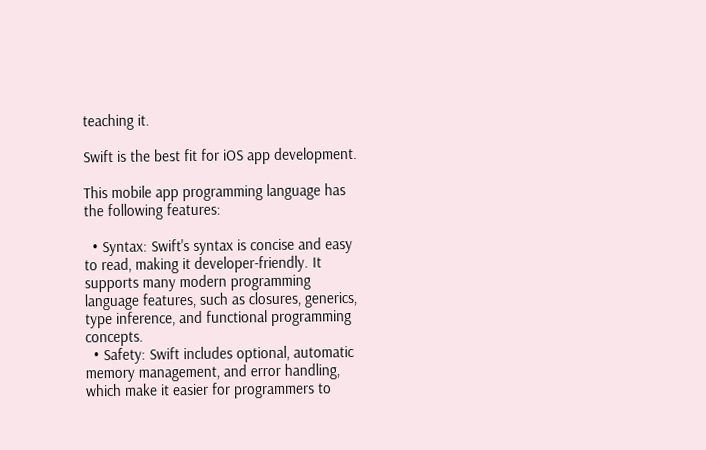teaching it.

Swift is the best fit for iOS app development.

This mobile app programming language has the following features:

  • Syntax: Swift's syntax is concise and easy to read, making it developer-friendly. It supports many modern programming language features, such as closures, generics, type inference, and functional programming concepts.
  • Safety: Swift includes optional, automatic memory management, and error handling, which make it easier for programmers to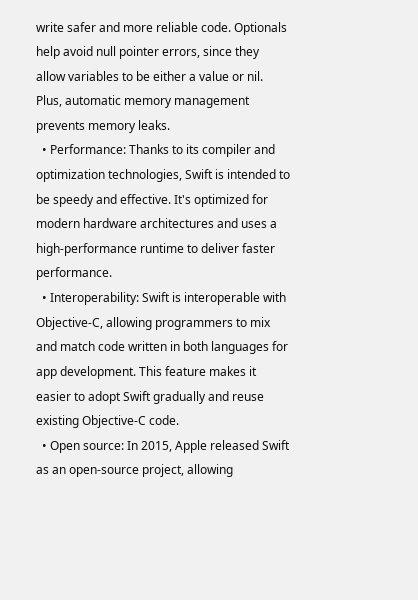write safer and more reliable code. Optionals help avoid null pointer errors, since they allow variables to be either a value or nil. Plus, automatic memory management prevents memory leaks.
  • Performance: Thanks to its compiler and optimization technologies, Swift is intended to be speedy and effective. It's optimized for modern hardware architectures and uses a high-performance runtime to deliver faster performance.
  • Interoperability: Swift is interoperable with Objective-C, allowing programmers to mix and match code written in both languages for app development. This feature makes it easier to adopt Swift gradually and reuse existing Objective-C code.
  • Open source: In 2015, Apple released Swift as an open-source project, allowing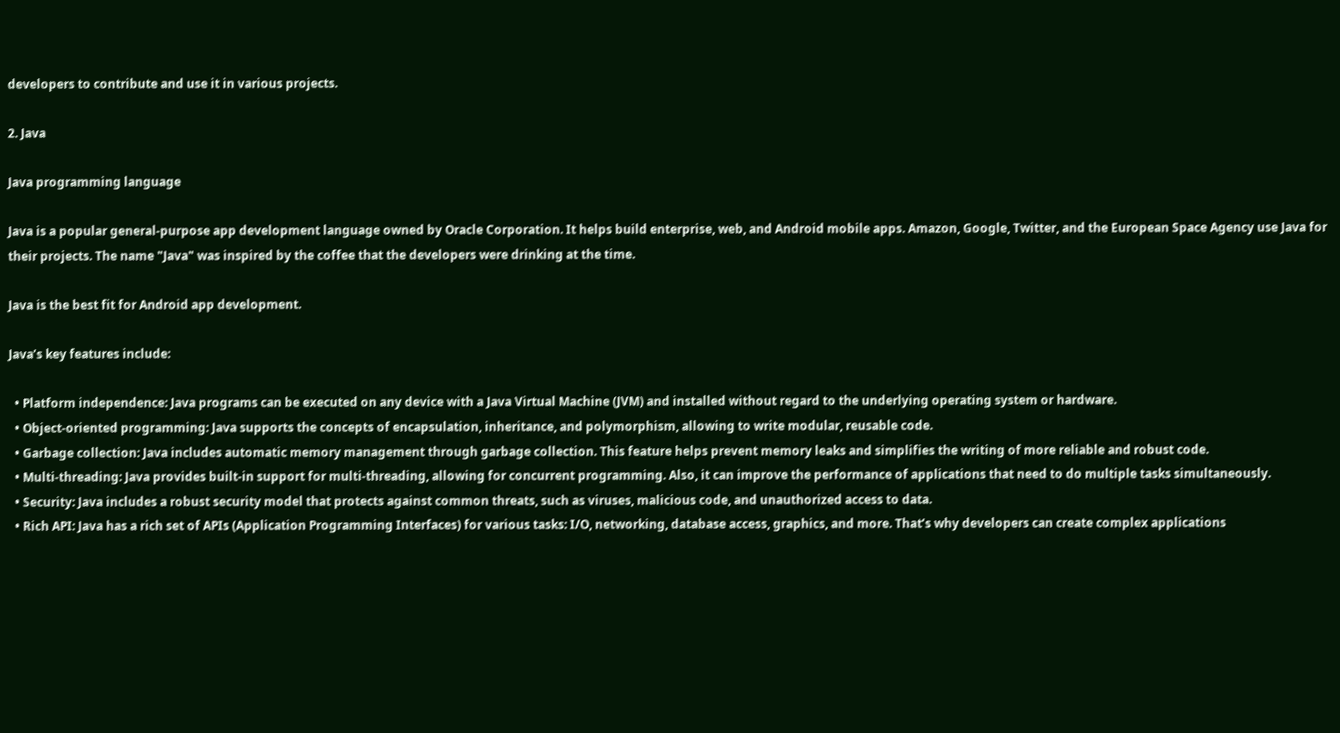developers to contribute and use it in various projects.

2. Java

Java programming language

Java is a popular general-purpose app development language owned by Oracle Corporation. It helps build enterprise, web, and Android mobile apps. Amazon, Google, Twitter, and the European Space Agency use Java for their projects. The name "Java" was inspired by the coffee that the developers were drinking at the time.

Java is the best fit for Android app development.

Java’s key features include:

  • Platform independence: Java programs can be executed on any device with a Java Virtual Machine (JVM) and installed without regard to the underlying operating system or hardware.
  • Object-oriented programming: Java supports the concepts of encapsulation, inheritance, and polymorphism, allowing to write modular, reusable code.
  • Garbage collection: Java includes automatic memory management through garbage collection. This feature helps prevent memory leaks and simplifies the writing of more reliable and robust code.
  • Multi-threading: Java provides built-in support for multi-threading, allowing for concurrent programming. Also, it can improve the performance of applications that need to do multiple tasks simultaneously.
  • Security: Java includes a robust security model that protects against common threats, such as viruses, malicious code, and unauthorized access to data.
  • Rich API: Java has a rich set of APIs (Application Programming Interfaces) for various tasks: I/O, networking, database access, graphics, and more. That’s why developers can create complex applications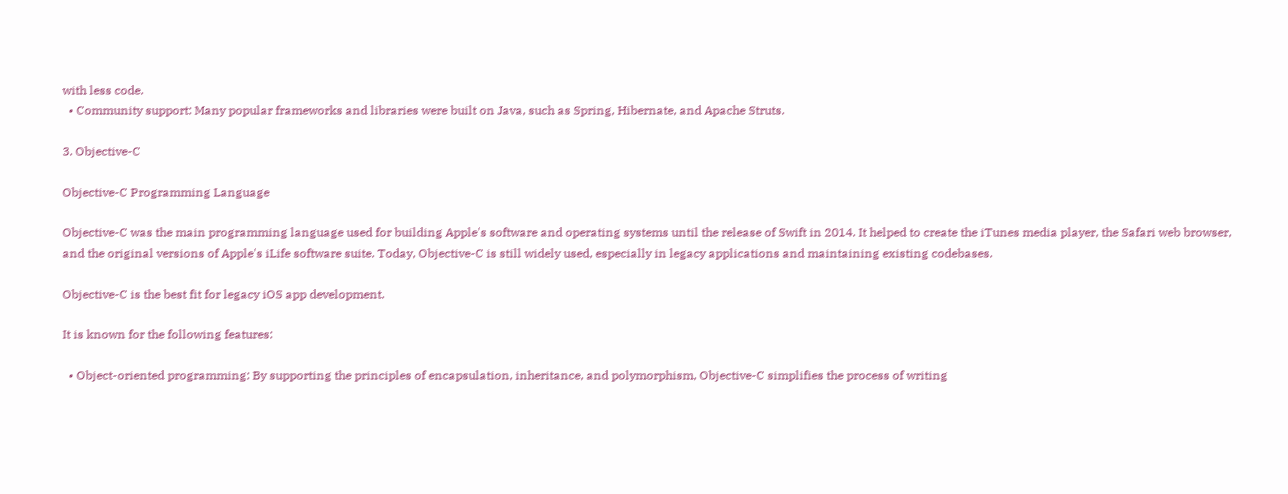with less code.
  • Community support: Many popular frameworks and libraries were built on Java, such as Spring, Hibernate, and Apache Struts.

3. Objective-C

Objective-C Programming Language

Objective-C was the main programming language used for building Apple's software and operating systems until the release of Swift in 2014. It helped to create the iTunes media player, the Safari web browser, and the original versions of Apple's iLife software suite. Today, Objective-C is still widely used, especially in legacy applications and maintaining existing codebases.

Objective-C is the best fit for legacy iOS app development.

It is known for the following features:

  • Object-oriented programming: By supporting the principles of encapsulation, inheritance, and polymorphism, Objective-C simplifies the process of writing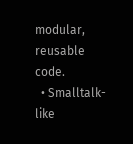modular, reusable code.
  • Smalltalk-like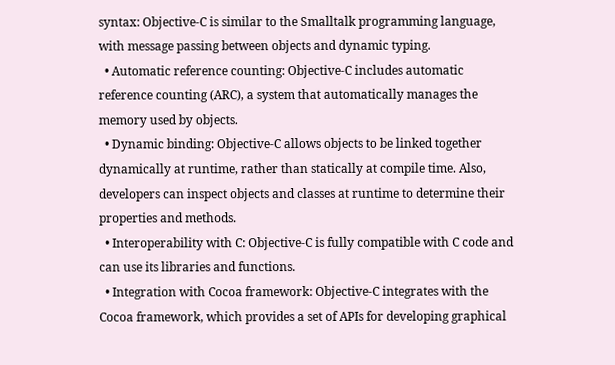syntax: Objective-C is similar to the Smalltalk programming language, with message passing between objects and dynamic typing.
  • Automatic reference counting: Objective-C includes automatic reference counting (ARC), a system that automatically manages the memory used by objects.
  • Dynamic binding: Objective-C allows objects to be linked together dynamically at runtime, rather than statically at compile time. Also, developers can inspect objects and classes at runtime to determine their properties and methods.
  • Interoperability with C: Objective-C is fully compatible with C code and can use its libraries and functions.
  • Integration with Cocoa framework: Objective-C integrates with the Cocoa framework, which provides a set of APIs for developing graphical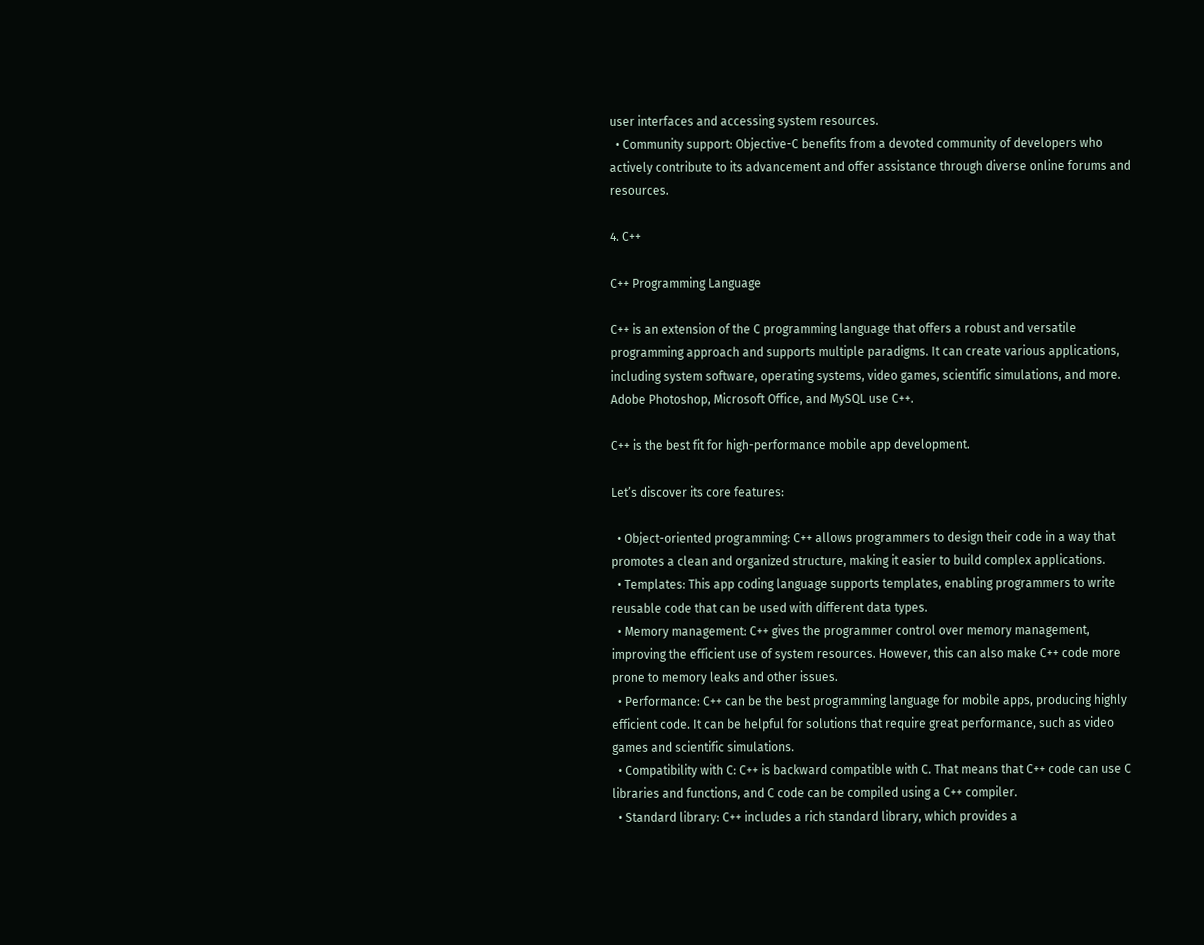user interfaces and accessing system resources.
  • Community support: Objective-C benefits from a devoted community of developers who actively contribute to its advancement and offer assistance through diverse online forums and resources.

4. C++

C++ Programming Language

C++ is an extension of the C programming language that offers a robust and versatile programming approach and supports multiple paradigms. It can create various applications, including system software, operating systems, video games, scientific simulations, and more. Adobe Photoshop, Microsoft Office, and MySQL use C++.

C++ is the best fit for high-performance mobile app development.

Let’s discover its core features:

  • Object-oriented programming: C++ allows programmers to design their code in a way that promotes a clean and organized structure, making it easier to build complex applications.
  • Templates: This app coding language supports templates, enabling programmers to write reusable code that can be used with different data types.
  • Memory management: C++ gives the programmer control over memory management, improving the efficient use of system resources. However, this can also make C++ code more prone to memory leaks and other issues.
  • Performance: C++ can be the best programming language for mobile apps, producing highly efficient code. It can be helpful for solutions that require great performance, such as video games and scientific simulations.
  • Compatibility with C: C++ is backward compatible with C. That means that C++ code can use C libraries and functions, and C code can be compiled using a C++ compiler.
  • Standard library: C++ includes a rich standard library, which provides a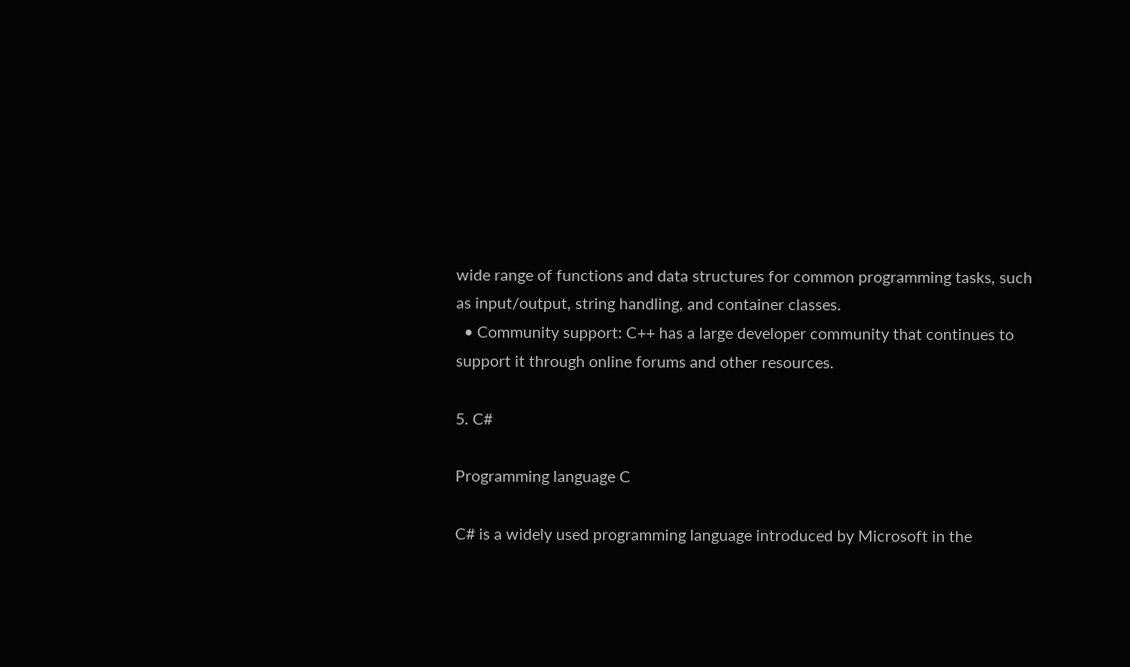wide range of functions and data structures for common programming tasks, such as input/output, string handling, and container classes.
  • Community support: C++ has a large developer community that continues to support it through online forums and other resources.

5. C#

Programming language C

C# is a widely used programming language introduced by Microsoft in the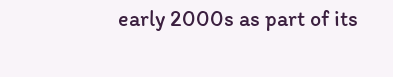early 2000s as part of its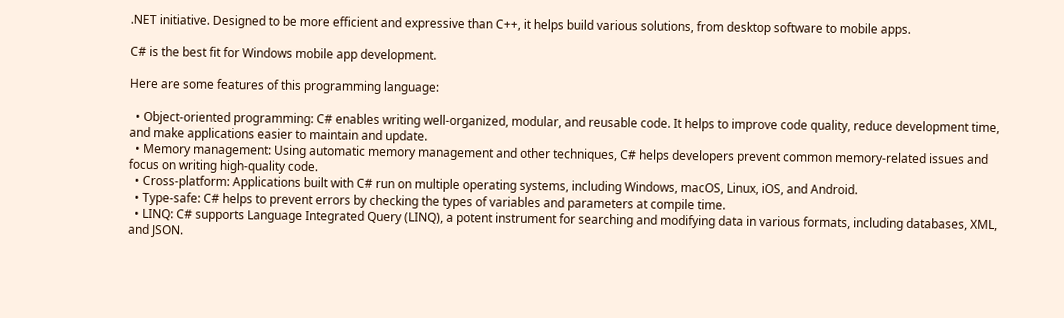.NET initiative. Designed to be more efficient and expressive than C++, it helps build various solutions, from desktop software to mobile apps.

C# is the best fit for Windows mobile app development.

Here are some features of this programming language:

  • Object-oriented programming: C# enables writing well-organized, modular, and reusable code. It helps to improve code quality, reduce development time, and make applications easier to maintain and update.
  • Memory management: Using automatic memory management and other techniques, C# helps developers prevent common memory-related issues and focus on writing high-quality code.
  • Cross-platform: Applications built with C# run on multiple operating systems, including Windows, macOS, Linux, iOS, and Android.
  • Type-safe: C# helps to prevent errors by checking the types of variables and parameters at compile time.
  • LINQ: C# supports Language Integrated Query (LINQ), a potent instrument for searching and modifying data in various formats, including databases, XML, and JSON.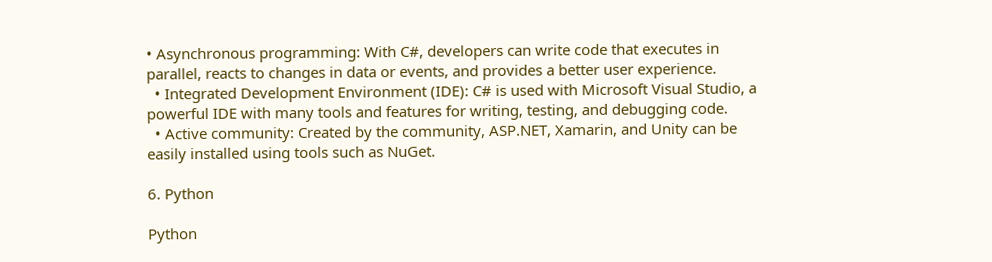• Asynchronous programming: With C#, developers can write code that executes in parallel, reacts to changes in data or events, and provides a better user experience.
  • Integrated Development Environment (IDE): C# is used with Microsoft Visual Studio, a powerful IDE with many tools and features for writing, testing, and debugging code.
  • Active community: Created by the community, ASP.NET, Xamarin, and Unity can be easily installed using tools such as NuGet.

6. Python

Python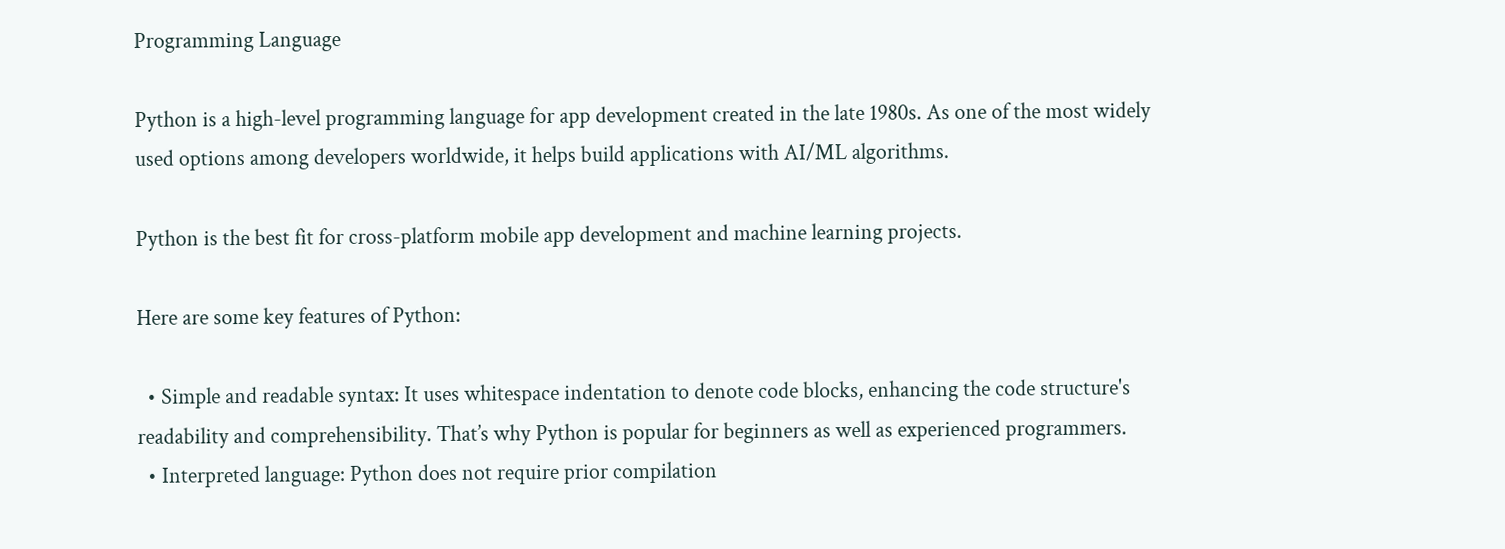Programming Language

Python is a high-level programming language for app development created in the late 1980s. As one of the most widely used options among developers worldwide, it helps build applications with AI/ML algorithms.

Python is the best fit for cross-platform mobile app development and machine learning projects.

Here are some key features of Python:

  • Simple and readable syntax: It uses whitespace indentation to denote code blocks, enhancing the code structure's readability and comprehensibility. That’s why Python is popular for beginners as well as experienced programmers.
  • Interpreted language: Python does not require prior compilation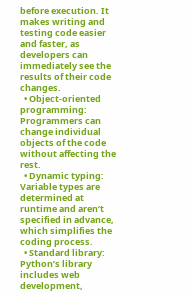before execution. It makes writing and testing code easier and faster, as developers can immediately see the results of their code changes.
  • Object-oriented programming: Programmers can change individual objects of the code without affecting the rest.
  • Dynamic typing: Variable types are determined at runtime and aren’t specified in advance, which simplifies the coding process.
  • Standard library: Python’s library includes web development,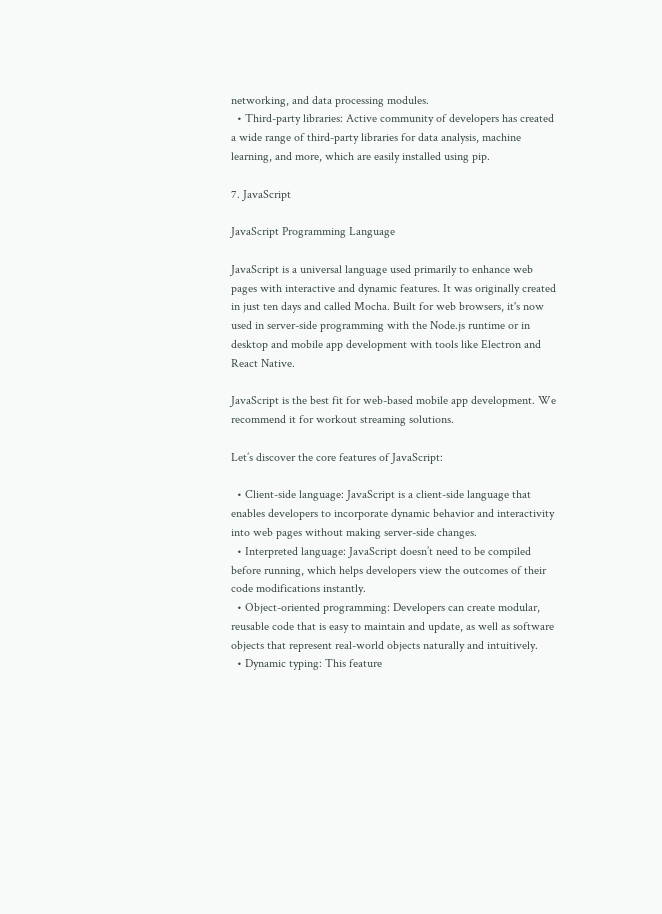networking, and data processing modules.
  • Third-party libraries: Active community of developers has created a wide range of third-party libraries for data analysis, machine learning, and more, which are easily installed using pip.

7. JavaScript

JavaScript Programming Language

JavaScript is a universal language used primarily to enhance web pages with interactive and dynamic features. It was originally created in just ten days and called Mocha. Built for web browsers, it's now used in server-side programming with the Node.js runtime or in desktop and mobile app development with tools like Electron and React Native.

JavaScript is the best fit for web-based mobile app development. We recommend it for workout streaming solutions.

Let’s discover the core features of JavaScript:

  • Client-side language: JavaScript is a client-side language that enables developers to incorporate dynamic behavior and interactivity into web pages without making server-side changes.
  • Interpreted language: JavaScript doesn’t need to be compiled before running, which helps developers view the outcomes of their code modifications instantly.
  • Object-oriented programming: Developers can create modular, reusable code that is easy to maintain and update, as well as software objects that represent real-world objects naturally and intuitively.
  • Dynamic typing: This feature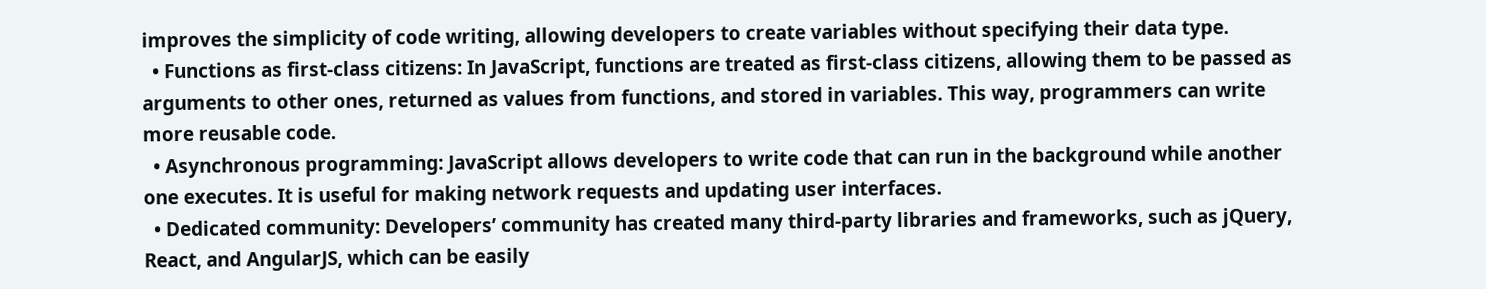improves the simplicity of code writing, allowing developers to create variables without specifying their data type.
  • Functions as first-class citizens: In JavaScript, functions are treated as first-class citizens, allowing them to be passed as arguments to other ones, returned as values from functions, and stored in variables. This way, programmers can write more reusable code.
  • Asynchronous programming: JavaScript allows developers to write code that can run in the background while another one executes. It is useful for making network requests and updating user interfaces.
  • Dedicated community: Developers’ community has created many third-party libraries and frameworks, such as jQuery, React, and AngularJS, which can be easily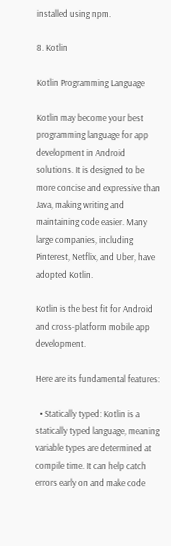installed using npm.

8. Kotlin

Kotlin Programming Language

Kotlin may become your best programming language for app development in Android solutions. It is designed to be more concise and expressive than Java, making writing and maintaining code easier. Many large companies, including Pinterest, Netflix, and Uber, have adopted Kotlin.

Kotlin is the best fit for Android and cross-platform mobile app development.

Here are its fundamental features:

  • Statically typed: Kotlin is a statically typed language, meaning variable types are determined at compile time. It can help catch errors early on and make code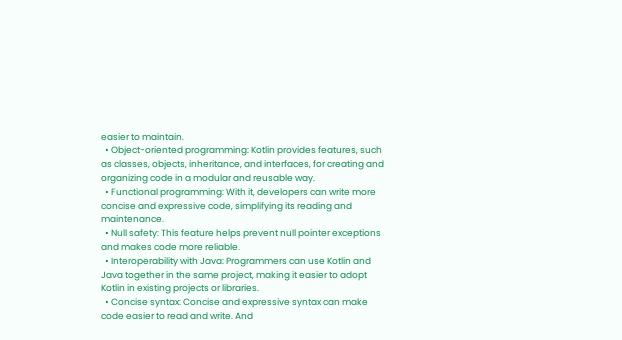easier to maintain.
  • Object-oriented programming: Kotlin provides features, such as classes, objects, inheritance, and interfaces, for creating and organizing code in a modular and reusable way.
  • Functional programming: With it, developers can write more concise and expressive code, simplifying its reading and maintenance.
  • Null safety: This feature helps prevent null pointer exceptions and makes code more reliable.
  • Interoperability with Java: Programmers can use Kotlin and Java together in the same project, making it easier to adopt Kotlin in existing projects or libraries.
  • Concise syntax: Concise and expressive syntax can make code easier to read and write. And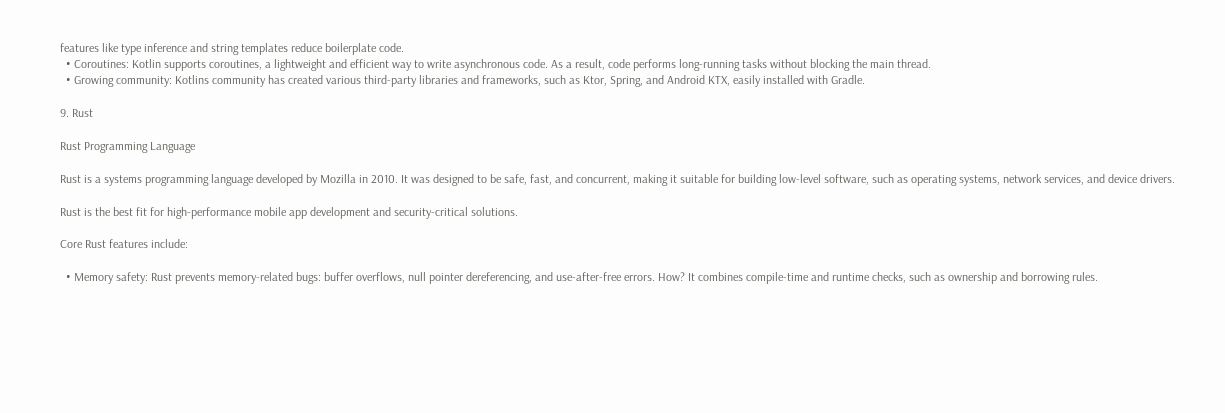features like type inference and string templates reduce boilerplate code.
  • Coroutines: Kotlin supports coroutines, a lightweight and efficient way to write asynchronous code. As a result, code performs long-running tasks without blocking the main thread.
  • Growing community: Kotlins community has created various third-party libraries and frameworks, such as Ktor, Spring, and Android KTX, easily installed with Gradle.

9. Rust

Rust Programming Language

Rust is a systems programming language developed by Mozilla in 2010. It was designed to be safe, fast, and concurrent, making it suitable for building low-level software, such as operating systems, network services, and device drivers.

Rust is the best fit for high-performance mobile app development and security-critical solutions.

Core Rust features include:

  • Memory safety: Rust prevents memory-related bugs: buffer overflows, null pointer dereferencing, and use-after-free errors. How? It combines compile-time and runtime checks, such as ownership and borrowing rules.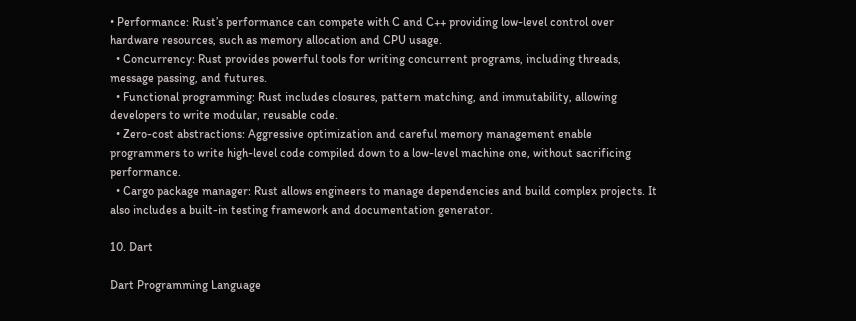• Performance: Rust’s performance can compete with C and C++ providing low-level control over hardware resources, such as memory allocation and CPU usage.
  • Concurrency: Rust provides powerful tools for writing concurrent programs, including threads, message passing, and futures.
  • Functional programming: Rust includes closures, pattern matching, and immutability, allowing developers to write modular, reusable code.
  • Zero-cost abstractions: Aggressive optimization and careful memory management enable programmers to write high-level code compiled down to a low-level machine one, without sacrificing performance.
  • Cargo package manager: Rust allows engineers to manage dependencies and build complex projects. It also includes a built-in testing framework and documentation generator.

10. Dart

Dart Programming Language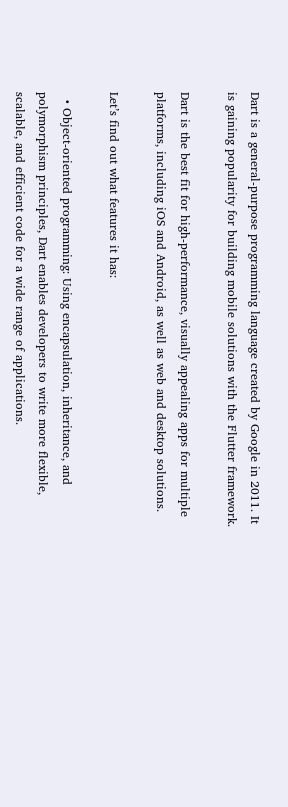Dart is a general-purpose programming language created by Google in 2011. It is gaining popularity for building mobile solutions with the Flutter framework.

Dart is the best fit for high-performance, visually appealing apps for multiple platforms, including iOS and Android, as well as web and desktop solutions.

Let’s find out what features it has:

  • Object-oriented programming: Using encapsulation, inheritance, and polymorphism principles, Dart enables developers to write more flexible, scalable, and efficient code for a wide range of applications.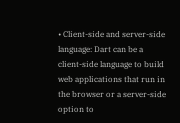• Client-side and server-side language: Dart can be a client-side language to build web applications that run in the browser or a server-side option to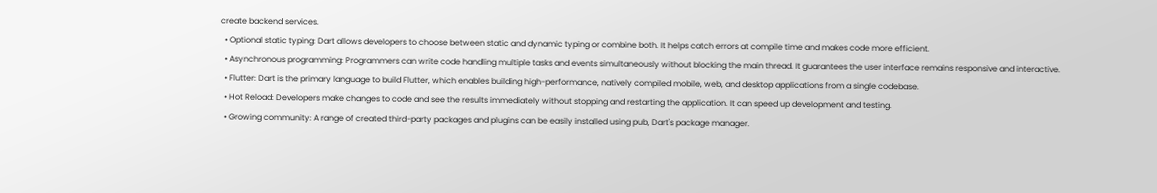create backend services.
  • Optional static typing: Dart allows developers to choose between static and dynamic typing or combine both. It helps catch errors at compile time and makes code more efficient.
  • Asynchronous programming: Programmers can write code handling multiple tasks and events simultaneously without blocking the main thread. It guarantees the user interface remains responsive and interactive.
  • Flutter: Dart is the primary language to build Flutter, which enables building high-performance, natively compiled mobile, web, and desktop applications from a single codebase.
  • Hot Reload: Developers make changes to code and see the results immediately without stopping and restarting the application. It can speed up development and testing.
  • Growing community: A range of created third-party packages and plugins can be easily installed using pub, Dart's package manager.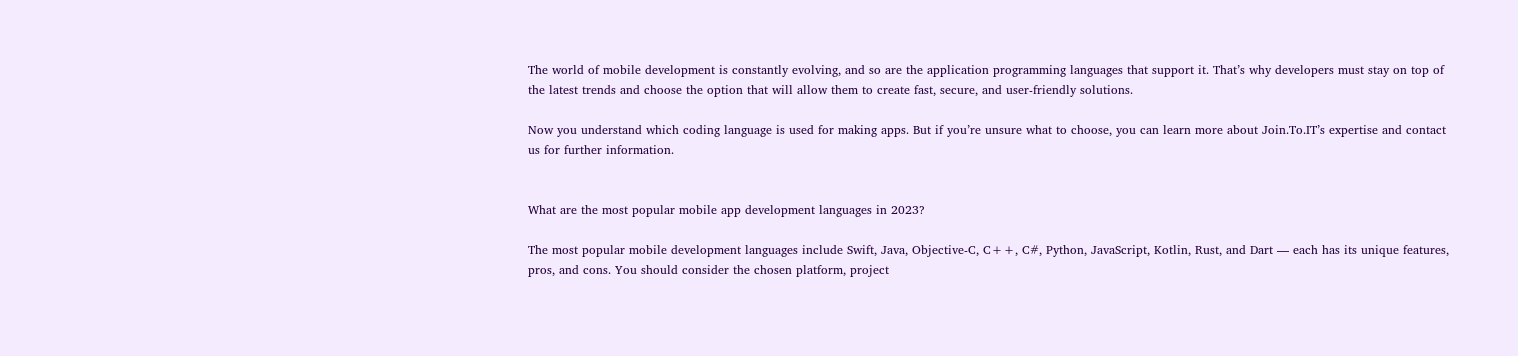The world of mobile development is constantly evolving, and so are the application programming languages that support it. That’s why developers must stay on top of the latest trends and choose the option that will allow them to create fast, secure, and user-friendly solutions.

Now you understand which coding language is used for making apps. But if you’re unsure what to choose, you can learn more about Join.To.IT’s expertise and contact us for further information.


What are the most popular mobile app development languages in 2023?

The most popular mobile development languages include Swift, Java, Objective-C, C++, C#, Python, JavaScript, Kotlin, Rust, and Dart — each has its unique features, pros, and cons. You should consider the chosen platform, project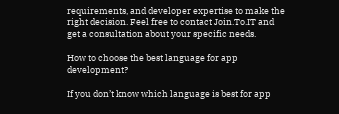requirements, and developer expertise to make the right decision. Feel free to contact Join.To.IT and get a consultation about your specific needs.

How to choose the best language for app development?

If you don’t know which language is best for app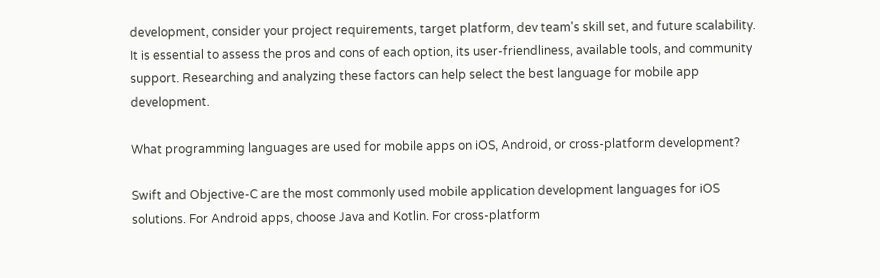development, consider your project requirements, target platform, dev team's skill set, and future scalability. It is essential to assess the pros and cons of each option, its user-friendliness, available tools, and community support. Researching and analyzing these factors can help select the best language for mobile app development.

What programming languages are used for mobile apps on iOS, Android, or cross-platform development?

Swift and Objective-C are the most commonly used mobile application development languages for iOS solutions. For Android apps, choose Java and Kotlin. For cross-platform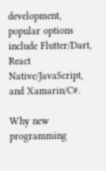development, popular options include Flutter/Dart, React Native/JavaScript, and Xamarin/C#.

Why new programming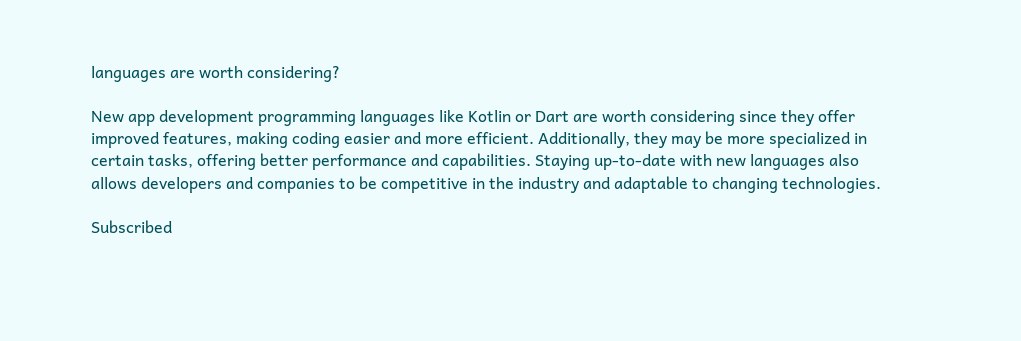languages are worth considering?

New app development programming languages like Kotlin or Dart are worth considering since they offer improved features, making coding easier and more efficient. Additionally, they may be more specialized in certain tasks, offering better performance and capabilities. Staying up-to-date with new languages also allows developers and companies to be competitive in the industry and adaptable to changing technologies.

Subscribed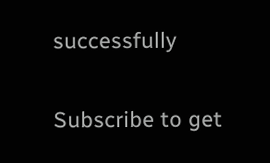successfully

Subscribe to get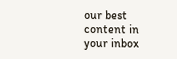our best content in your inbox